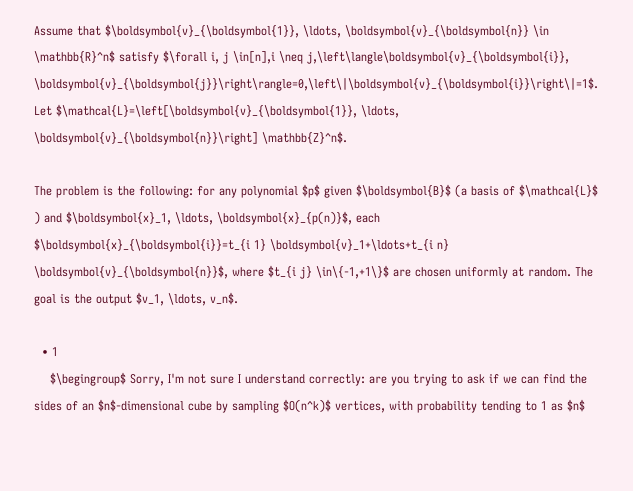Assume that $\boldsymbol{v}_{\boldsymbol{1}}, \ldots, \boldsymbol{v}_{\boldsymbol{n}} \in \mathbb{R}^n$ satisfy $\forall i, j \in[n],i \neq j,\left\langle\boldsymbol{v}_{\boldsymbol{i}}, \boldsymbol{v}_{\boldsymbol{j}}\right\rangle=0,\left\|\boldsymbol{v}_{\boldsymbol{i}}\right\|=1$. Let $\mathcal{L}=\left[\boldsymbol{v}_{\boldsymbol{1}}, \ldots, \boldsymbol{v}_{\boldsymbol{n}}\right] \mathbb{Z}^n$.

The problem is the following: for any polynomial $p$ given $\boldsymbol{B}$ (a basis of $\mathcal{L}$ ) and $\boldsymbol{x}_1, \ldots, \boldsymbol{x}_{p(n)}$, each $\boldsymbol{x}_{\boldsymbol{i}}=t_{i 1} \boldsymbol{v}_1+\ldots+t_{i n} \boldsymbol{v}_{\boldsymbol{n}}$, where $t_{i j} \in\{-1,+1\}$ are chosen uniformly at random. The goal is the output $v_1, \ldots, v_n$.

  • 1
    $\begingroup$ Sorry, I'm not sure I understand correctly: are you trying to ask if we can find the sides of an $n$-dimensional cube by sampling $O(n^k)$ vertices, with probability tending to 1 as $n$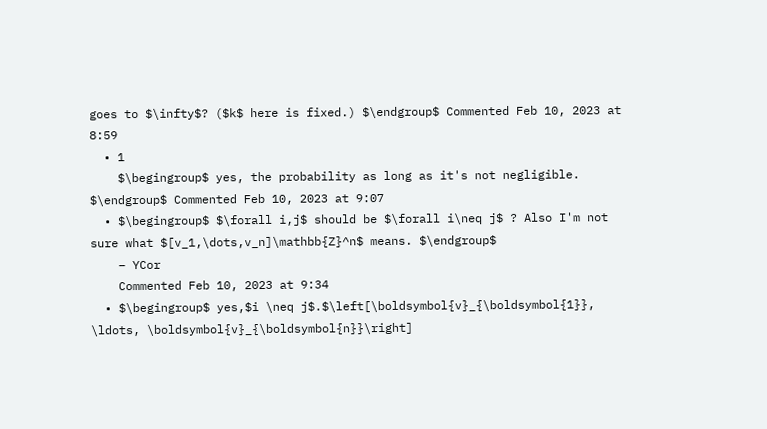goes to $\infty$? ($k$ here is fixed.) $\endgroup$ Commented Feb 10, 2023 at 8:59
  • 1
    $\begingroup$ yes, the probability as long as it's not negligible. $\endgroup$ Commented Feb 10, 2023 at 9:07
  • $\begingroup$ $\forall i,j$ should be $\forall i\neq j$ ? Also I'm not sure what $[v_1,\dots,v_n]\mathbb{Z}^n$ means. $\endgroup$
    – YCor
    Commented Feb 10, 2023 at 9:34
  • $\begingroup$ yes,$i \neq j$.$\left[\boldsymbol{v}_{\boldsymbol{1}}, \ldots, \boldsymbol{v}_{\boldsymbol{n}}\right]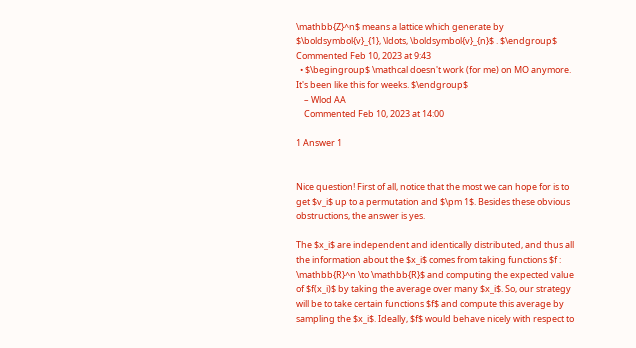\mathbb{Z}^n$ means a lattice which generate by $\boldsymbol{v}_{1}, \ldots, \boldsymbol{v}_{n}$ . $\endgroup$ Commented Feb 10, 2023 at 9:43
  • $\begingroup$ \mathcal doesn't work (for me) on MO anymore. It's been like this for weeks. $\endgroup$
    – Wlod AA
    Commented Feb 10, 2023 at 14:00

1 Answer 1


Nice question! First of all, notice that the most we can hope for is to get $v_i$ up to a permutation and $\pm 1$. Besides these obvious obstructions, the answer is yes.

The $x_i$ are independent and identically distributed, and thus all the information about the $x_i$ comes from taking functions $f : \mathbb{R}^n \to \mathbb{R}$ and computing the expected value of $f(x_i)$ by taking the average over many $x_i$. So, our strategy will be to take certain functions $f$ and compute this average by sampling the $x_i$. Ideally, $f$ would behave nicely with respect to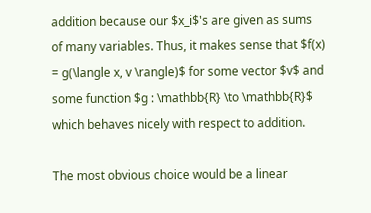addition because our $x_i$'s are given as sums of many variables. Thus, it makes sense that $f(x) = g(\langle x, v \rangle)$ for some vector $v$ and some function $g : \mathbb{R} \to \mathbb{R}$ which behaves nicely with respect to addition.

The most obvious choice would be a linear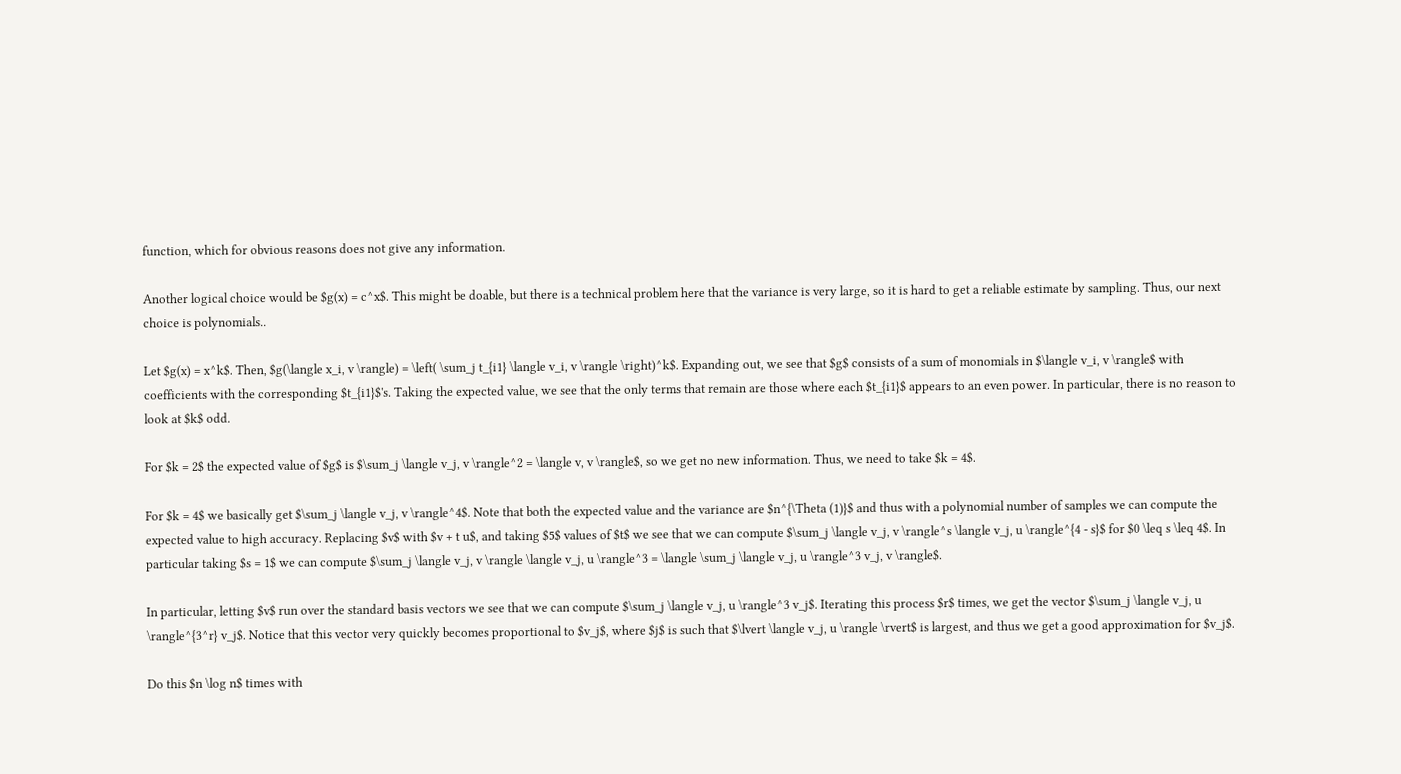function, which for obvious reasons does not give any information.

Another logical choice would be $g(x) = c^x$. This might be doable, but there is a technical problem here that the variance is very large, so it is hard to get a reliable estimate by sampling. Thus, our next choice is polynomials..

Let $g(x) = x^k$. Then, $g(\langle x_i, v \rangle) = \left( \sum_j t_{i1} \langle v_i, v \rangle \right)^k$. Expanding out, we see that $g$ consists of a sum of monomials in $\langle v_i, v \rangle$ with coefficients with the corresponding $t_{i1}$'s. Taking the expected value, we see that the only terms that remain are those where each $t_{i1}$ appears to an even power. In particular, there is no reason to look at $k$ odd.

For $k = 2$ the expected value of $g$ is $\sum_j \langle v_j, v \rangle^2 = \langle v, v \rangle$, so we get no new information. Thus, we need to take $k = 4$.

For $k = 4$ we basically get $\sum_j \langle v_j, v \rangle^4$. Note that both the expected value and the variance are $n^{\Theta (1)}$ and thus with a polynomial number of samples we can compute the expected value to high accuracy. Replacing $v$ with $v + t u$, and taking $5$ values of $t$ we see that we can compute $\sum_j \langle v_j, v \rangle^s \langle v_j, u \rangle^{4 - s}$ for $0 \leq s \leq 4$. In particular taking $s = 1$ we can compute $\sum_j \langle v_j, v \rangle \langle v_j, u \rangle^3 = \langle \sum_j \langle v_j, u \rangle^3 v_j, v \rangle$.

In particular, letting $v$ run over the standard basis vectors we see that we can compute $\sum_j \langle v_j, u \rangle^3 v_j$. Iterating this process $r$ times, we get the vector $\sum_j \langle v_j, u \rangle^{3^r} v_j$. Notice that this vector very quickly becomes proportional to $v_j$, where $j$ is such that $\lvert \langle v_j, u \rangle \rvert$ is largest, and thus we get a good approximation for $v_j$.

Do this $n \log n$ times with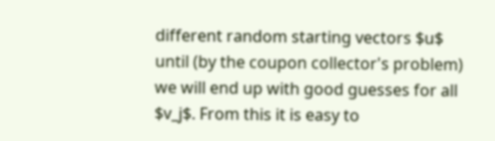different random starting vectors $u$ until (by the coupon collector's problem) we will end up with good guesses for all $v_j$. From this it is easy to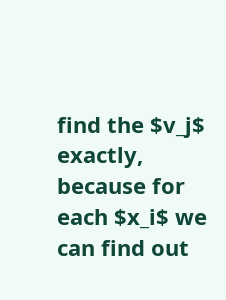find the $v_j$ exactly, because for each $x_i$ we can find out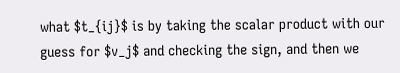what $t_{ij}$ is by taking the scalar product with our guess for $v_j$ and checking the sign, and then we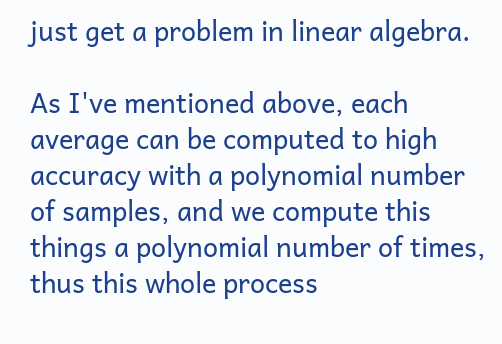just get a problem in linear algebra.

As I've mentioned above, each average can be computed to high accuracy with a polynomial number of samples, and we compute this things a polynomial number of times, thus this whole process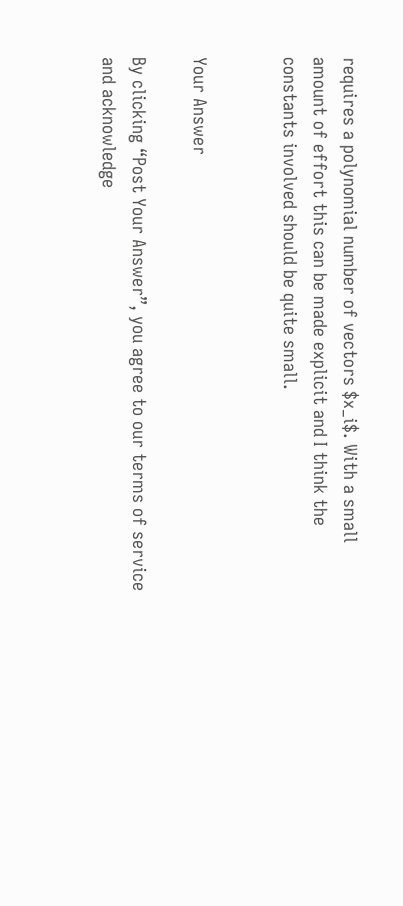requires a polynomial number of vectors $x_i$. With a small amount of effort this can be made explicit and I think the constants involved should be quite small.


Your Answer

By clicking “Post Your Answer”, you agree to our terms of service and acknowledge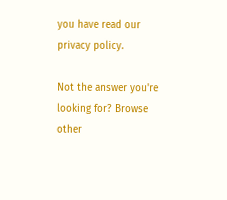you have read our privacy policy.

Not the answer you're looking for? Browse other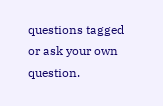questions tagged or ask your own question.